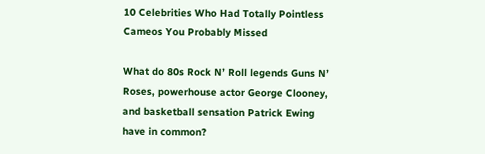10 Celebrities Who Had Totally Pointless Cameos You Probably Missed

What do 80s Rock N’ Roll legends Guns N’ Roses, powerhouse actor George Clooney, and basketball sensation Patrick Ewing have in common?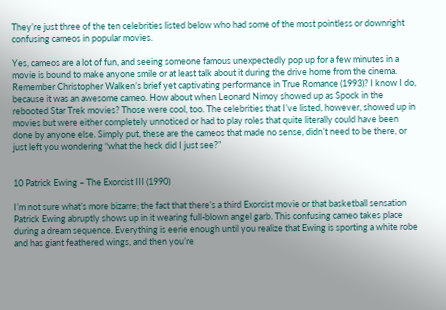They’re just three of the ten celebrities listed below who had some of the most pointless or downright confusing cameos in popular movies.

Yes, cameos are a lot of fun, and seeing someone famous unexpectedly pop up for a few minutes in a movie is bound to make anyone smile or at least talk about it during the drive home from the cinema. Remember Christopher Walken’s brief yet captivating performance in True Romance (1993)? I know I do, because it was an awesome cameo. How about when Leonard Nimoy showed up as Spock in the rebooted Star Trek movies? Those were cool, too. The celebrities that I’ve listed, however, showed up in movies but were either completely unnoticed or had to play roles that quite literally could have been done by anyone else. Simply put, these are the cameos that made no sense, didn’t need to be there, or just left you wondering “what the heck did I just see?”


10 Patrick Ewing – The Exorcist III (1990)

I’m not sure what’s more bizarre; the fact that there’s a third Exorcist movie or that basketball sensation Patrick Ewing abruptly shows up in it wearing full-blown angel garb. This confusing cameo takes place during a dream sequence. Everything is eerie enough until you realize that Ewing is sporting a white robe and has giant feathered wings, and then you’re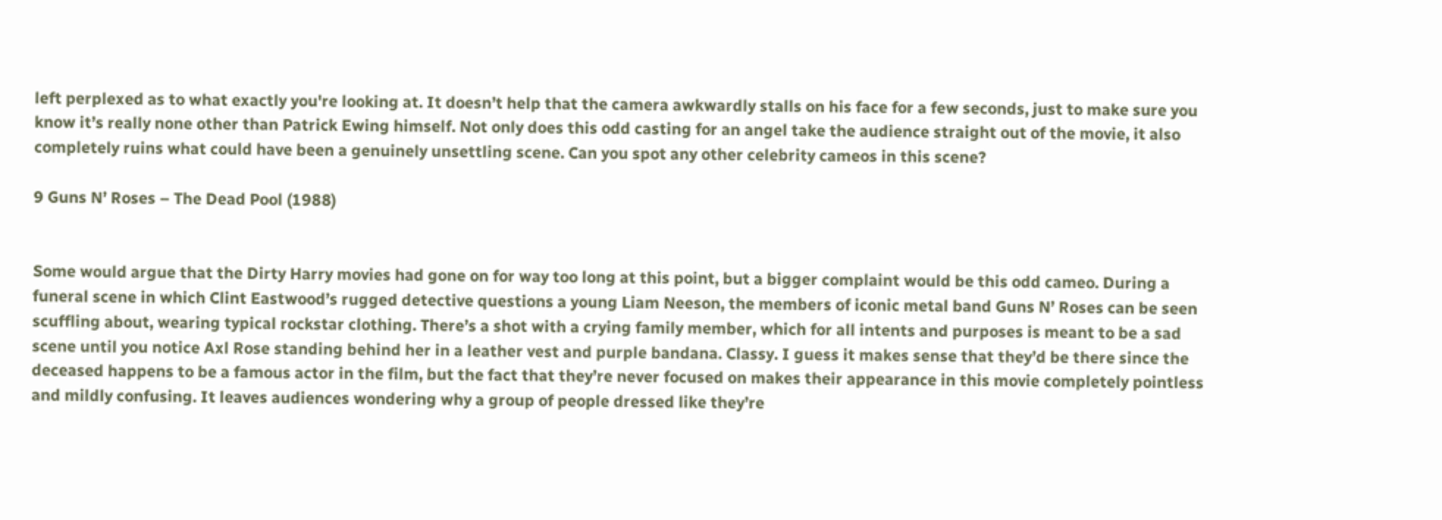left perplexed as to what exactly you're looking at. It doesn’t help that the camera awkwardly stalls on his face for a few seconds, just to make sure you know it’s really none other than Patrick Ewing himself. Not only does this odd casting for an angel take the audience straight out of the movie, it also completely ruins what could have been a genuinely unsettling scene. Can you spot any other celebrity cameos in this scene?

9 Guns N’ Roses – The Dead Pool (1988)


Some would argue that the Dirty Harry movies had gone on for way too long at this point, but a bigger complaint would be this odd cameo. During a funeral scene in which Clint Eastwood’s rugged detective questions a young Liam Neeson, the members of iconic metal band Guns N’ Roses can be seen scuffling about, wearing typical rockstar clothing. There’s a shot with a crying family member, which for all intents and purposes is meant to be a sad scene until you notice Axl Rose standing behind her in a leather vest and purple bandana. Classy. I guess it makes sense that they’d be there since the deceased happens to be a famous actor in the film, but the fact that they’re never focused on makes their appearance in this movie completely pointless and mildly confusing. It leaves audiences wondering why a group of people dressed like they’re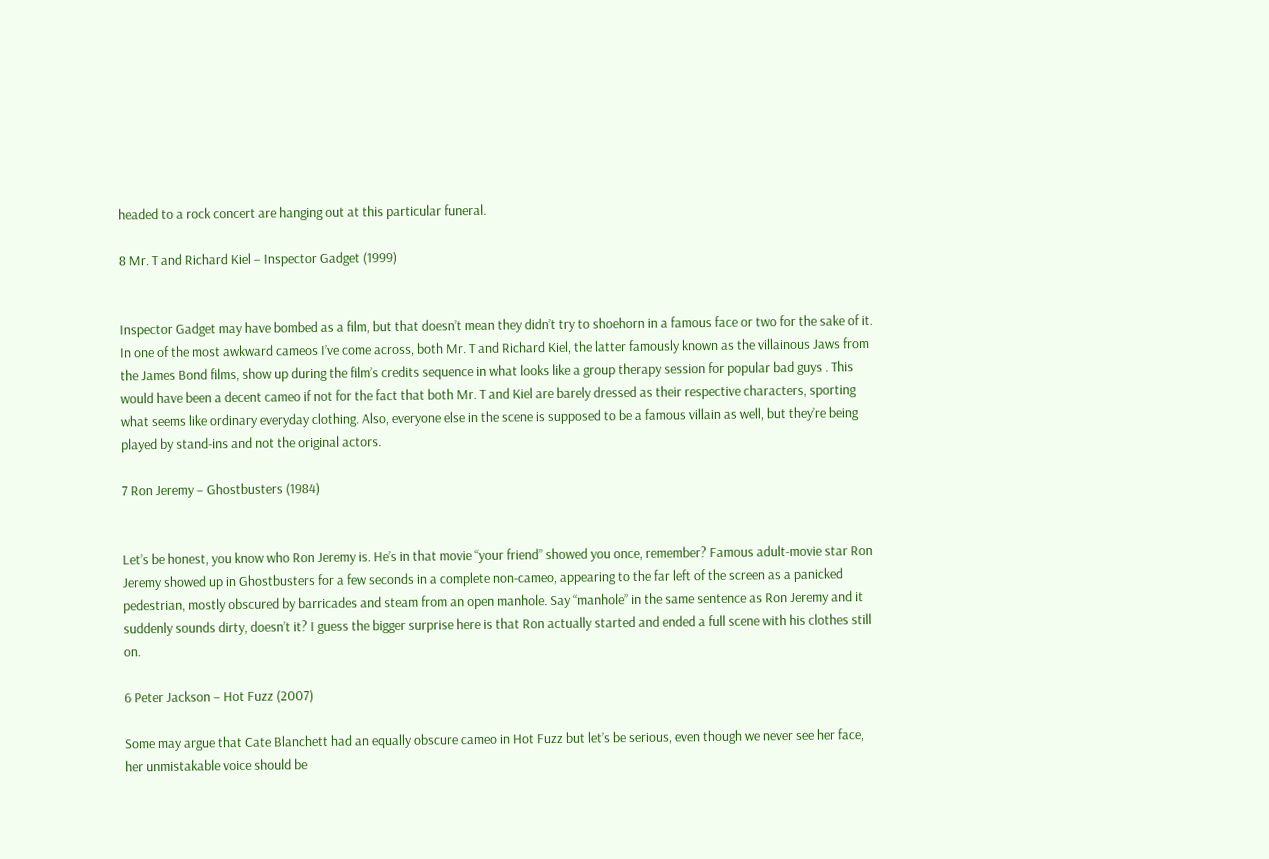headed to a rock concert are hanging out at this particular funeral.

8 Mr. T and Richard Kiel – Inspector Gadget (1999)


Inspector Gadget may have bombed as a film, but that doesn’t mean they didn’t try to shoehorn in a famous face or two for the sake of it. In one of the most awkward cameos I’ve come across, both Mr. T and Richard Kiel, the latter famously known as the villainous Jaws from the James Bond films, show up during the film’s credits sequence in what looks like a group therapy session for popular bad guys . This would have been a decent cameo if not for the fact that both Mr. T and Kiel are barely dressed as their respective characters, sporting what seems like ordinary everyday clothing. Also, everyone else in the scene is supposed to be a famous villain as well, but they’re being played by stand-ins and not the original actors.

7 Ron Jeremy – Ghostbusters (1984)


Let’s be honest, you know who Ron Jeremy is. He’s in that movie “your friend” showed you once, remember? Famous adult-movie star Ron Jeremy showed up in Ghostbusters for a few seconds in a complete non-cameo, appearing to the far left of the screen as a panicked pedestrian, mostly obscured by barricades and steam from an open manhole. Say “manhole” in the same sentence as Ron Jeremy and it suddenly sounds dirty, doesn’t it? I guess the bigger surprise here is that Ron actually started and ended a full scene with his clothes still on.

6 Peter Jackson – Hot Fuzz (2007)

Some may argue that Cate Blanchett had an equally obscure cameo in Hot Fuzz but let’s be serious, even though we never see her face, her unmistakable voice should be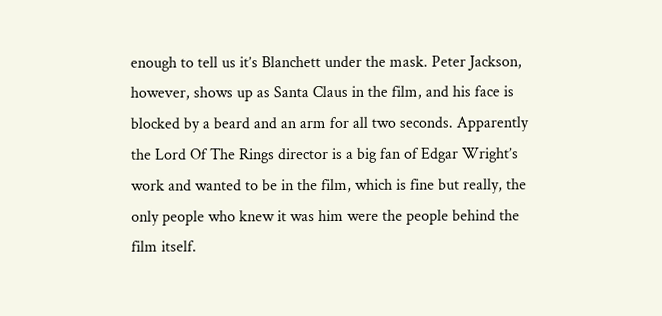enough to tell us it’s Blanchett under the mask. Peter Jackson, however, shows up as Santa Claus in the film, and his face is blocked by a beard and an arm for all two seconds. Apparently the Lord Of The Rings director is a big fan of Edgar Wright’s work and wanted to be in the film, which is fine but really, the only people who knew it was him were the people behind the film itself.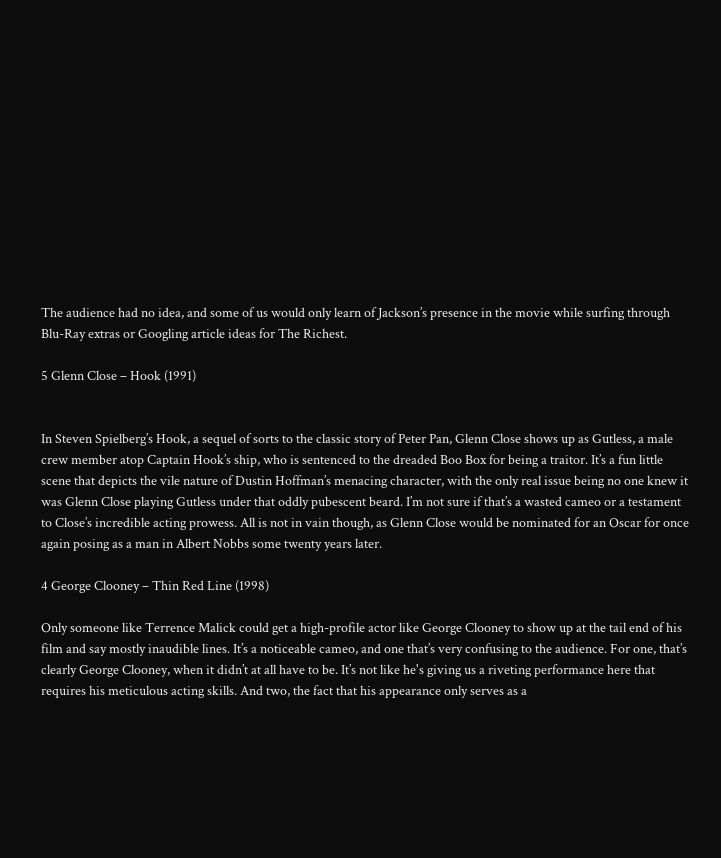The audience had no idea, and some of us would only learn of Jackson’s presence in the movie while surfing through Blu-Ray extras or Googling article ideas for The Richest.

5 Glenn Close – Hook (1991)


In Steven Spielberg’s Hook, a sequel of sorts to the classic story of Peter Pan, Glenn Close shows up as Gutless, a male crew member atop Captain Hook’s ship, who is sentenced to the dreaded Boo Box for being a traitor. It’s a fun little scene that depicts the vile nature of Dustin Hoffman’s menacing character, with the only real issue being no one knew it was Glenn Close playing Gutless under that oddly pubescent beard. I’m not sure if that’s a wasted cameo or a testament to Close’s incredible acting prowess. All is not in vain though, as Glenn Close would be nominated for an Oscar for once again posing as a man in Albert Nobbs some twenty years later.

4 George Clooney – Thin Red Line (1998)

Only someone like Terrence Malick could get a high-profile actor like George Clooney to show up at the tail end of his film and say mostly inaudible lines. It’s a noticeable cameo, and one that’s very confusing to the audience. For one, that’s clearly George Clooney, when it didn’t at all have to be. It’s not like he's giving us a riveting performance here that requires his meticulous acting skills. And two, the fact that his appearance only serves as a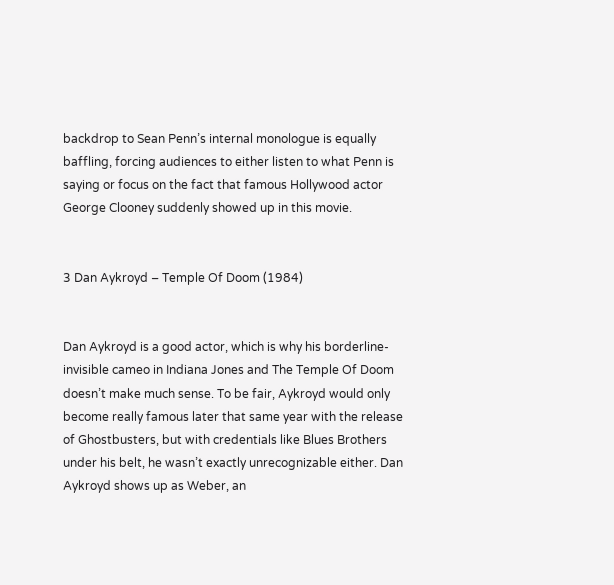backdrop to Sean Penn’s internal monologue is equally baffling, forcing audiences to either listen to what Penn is saying or focus on the fact that famous Hollywood actor George Clooney suddenly showed up in this movie.


3 Dan Aykroyd – Temple Of Doom (1984)


Dan Aykroyd is a good actor, which is why his borderline-invisible cameo in Indiana Jones and The Temple Of Doom doesn’t make much sense. To be fair, Aykroyd would only become really famous later that same year with the release of Ghostbusters, but with credentials like Blues Brothers under his belt, he wasn’t exactly unrecognizable either. Dan Aykroyd shows up as Weber, an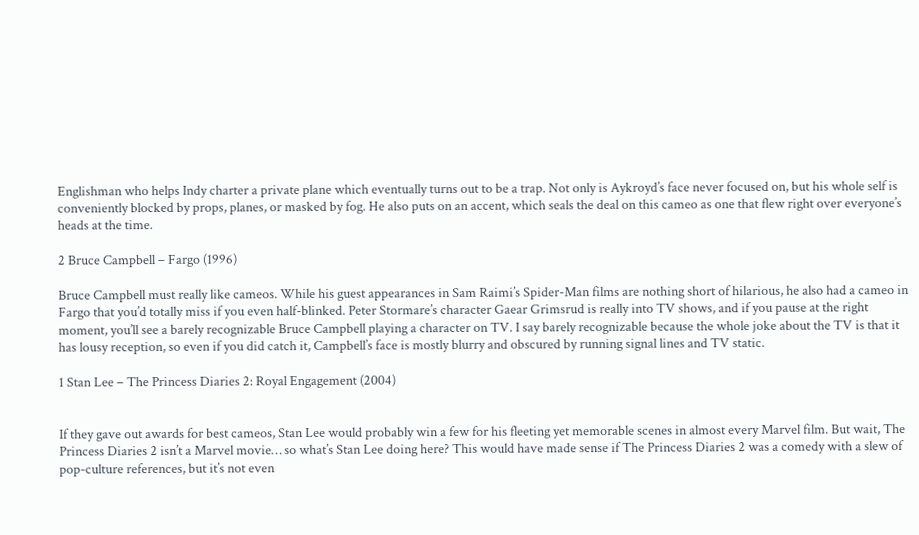Englishman who helps Indy charter a private plane which eventually turns out to be a trap. Not only is Aykroyd’s face never focused on, but his whole self is conveniently blocked by props, planes, or masked by fog. He also puts on an accent, which seals the deal on this cameo as one that flew right over everyone’s heads at the time.

2 Bruce Campbell – Fargo (1996)

Bruce Campbell must really like cameos. While his guest appearances in Sam Raimi’s Spider-Man films are nothing short of hilarious, he also had a cameo in Fargo that you’d totally miss if you even half-blinked. Peter Stormare’s character Gaear Grimsrud is really into TV shows, and if you pause at the right moment, you’ll see a barely recognizable Bruce Campbell playing a character on TV. I say barely recognizable because the whole joke about the TV is that it has lousy reception, so even if you did catch it, Campbell’s face is mostly blurry and obscured by running signal lines and TV static.

1 Stan Lee – The Princess Diaries 2: Royal Engagement (2004)


If they gave out awards for best cameos, Stan Lee would probably win a few for his fleeting yet memorable scenes in almost every Marvel film. But wait, The Princess Diaries 2 isn’t a Marvel movie… so what’s Stan Lee doing here? This would have made sense if The Princess Diaries 2 was a comedy with a slew of pop-culture references, but it’s not even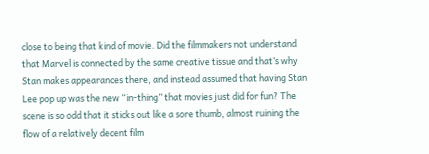close to being that kind of movie. Did the filmmakers not understand that Marvel is connected by the same creative tissue and that’s why Stan makes appearances there, and instead assumed that having Stan Lee pop up was the new “in-thing” that movies just did for fun? The scene is so odd that it sticks out like a sore thumb, almost ruining the flow of a relatively decent film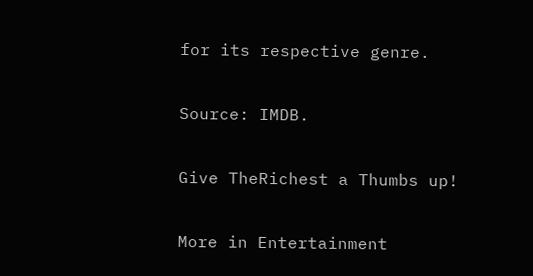for its respective genre.

Source: IMDB.

Give TheRichest a Thumbs up!

More in Entertainment